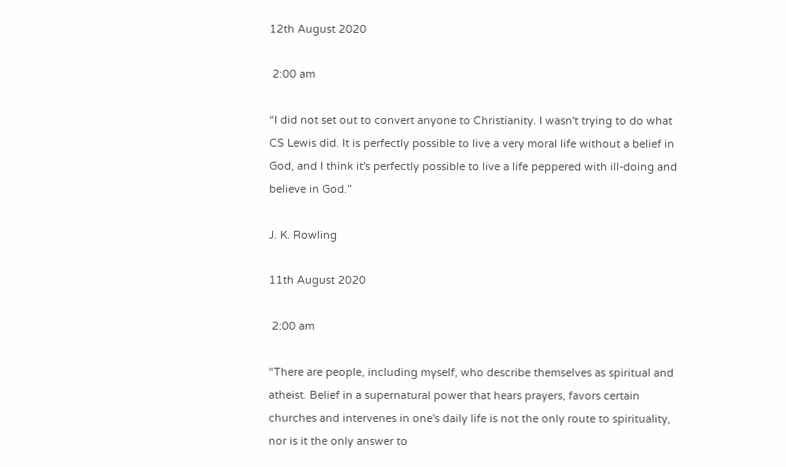12th August 2020

 2:00 am

“I did not set out to convert anyone to Christianity. I wasn't trying to do what CS Lewis did. It is perfectly possible to live a very moral life without a belief in God, and I think it's perfectly possible to live a life peppered with ill-doing and believe in God.”

J. K. Rowling

11th August 2020

 2:00 am

“There are people, including myself, who describe themselves as spiritual and atheist. Belief in a supernatural power that hears prayers, favors certain churches and intervenes in one's daily life is not the only route to spirituality, nor is it the only answer to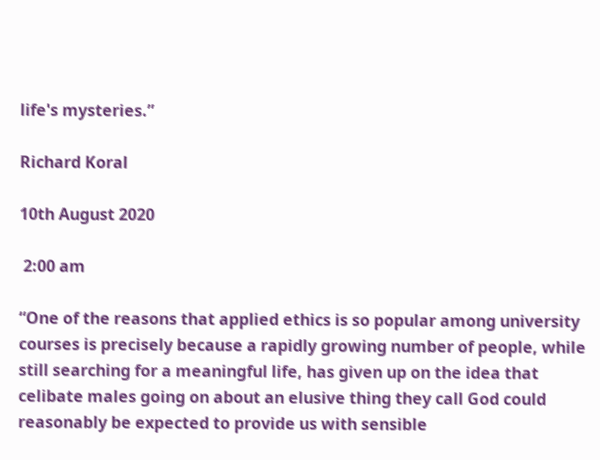life's mysteries.”

Richard Koral

10th August 2020

 2:00 am

“One of the reasons that applied ethics is so popular among university courses is precisely because a rapidly growing number of people, while still searching for a meaningful life, has given up on the idea that celibate males going on about an elusive thing they call God could reasonably be expected to provide us with sensible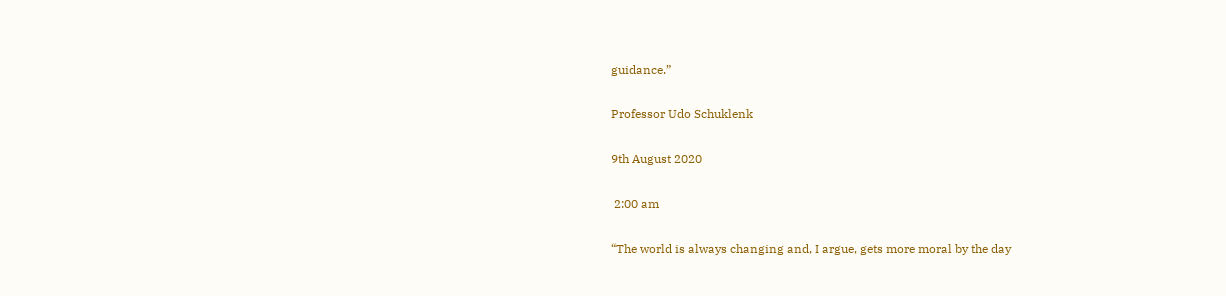guidance.”

Professor Udo Schuklenk

9th August 2020

 2:00 am

“The world is always changing and, I argue, gets more moral by the day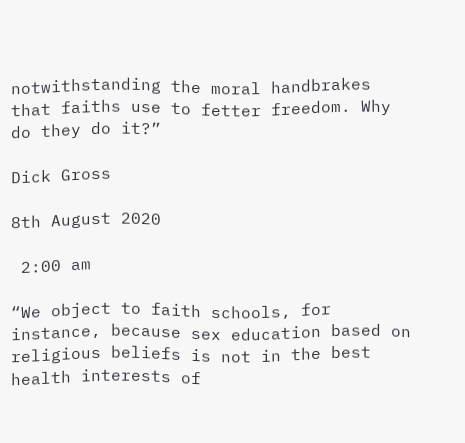notwithstanding the moral handbrakes that faiths use to fetter freedom. Why do they do it?”

Dick Gross

8th August 2020

 2:00 am

“We object to faith schools, for instance, because sex education based on religious beliefs is not in the best health interests of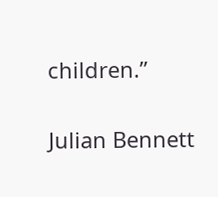children.”

Julian Bennett